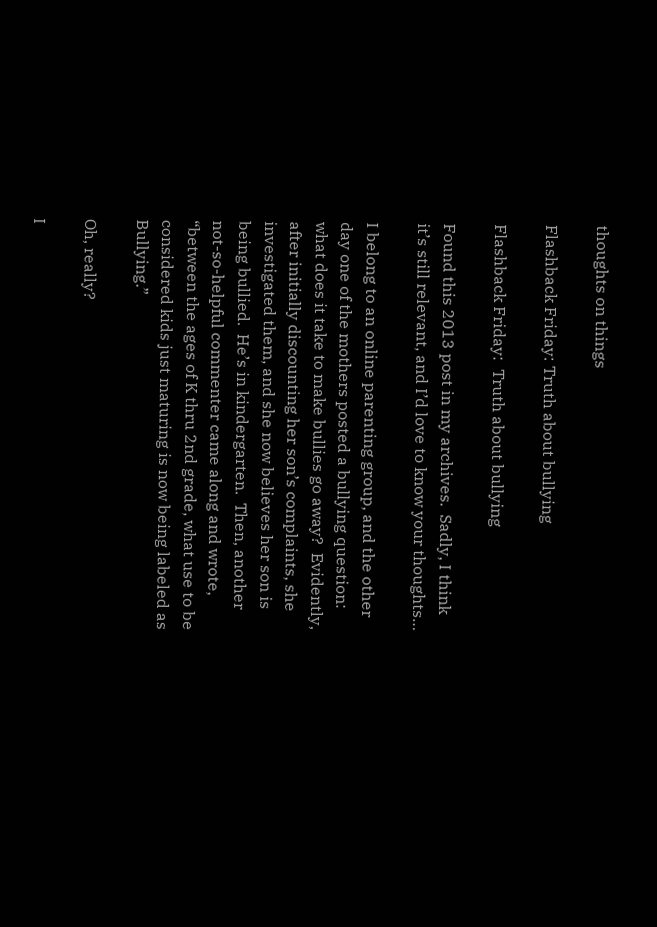thoughts on things

Flashback Friday: Truth about bullying

Flashback Friday:  Truth about bullying

Found this 2013 post in my archives.  Sadly, I think it’s still relevant, and I’d love to know your thoughts…

I belong to an online parenting group, and the other day one of the mothers posted a bullying question:  what does it take to make bullies go away?  Evidently, after initially discounting her son’s complaints, she investigated them, and she now believes her son is being bullied.  He’s in kindergarten.  Then, another not-so-helpful commenter came along and wrote, “between the ages of K thru 2nd grade, what use to be considered kids just maturing is now being labeled as Bullying.”

Oh, really?

I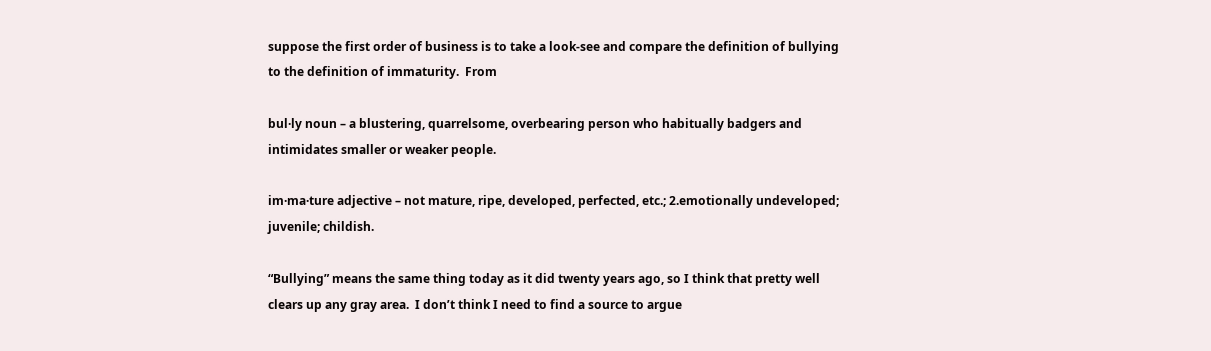suppose the first order of business is to take a look-see and compare the definition of bullying to the definition of immaturity.  From

bul·ly noun – a blustering, quarrelsome, overbearing person who habitually badgers and intimidates smaller or weaker people.

im·ma·ture adjective – not mature, ripe, developed, perfected, etc.; 2.emotionally undeveloped; juvenile; childish.

“Bullying” means the same thing today as it did twenty years ago, so I think that pretty well clears up any gray area.  I don’t think I need to find a source to argue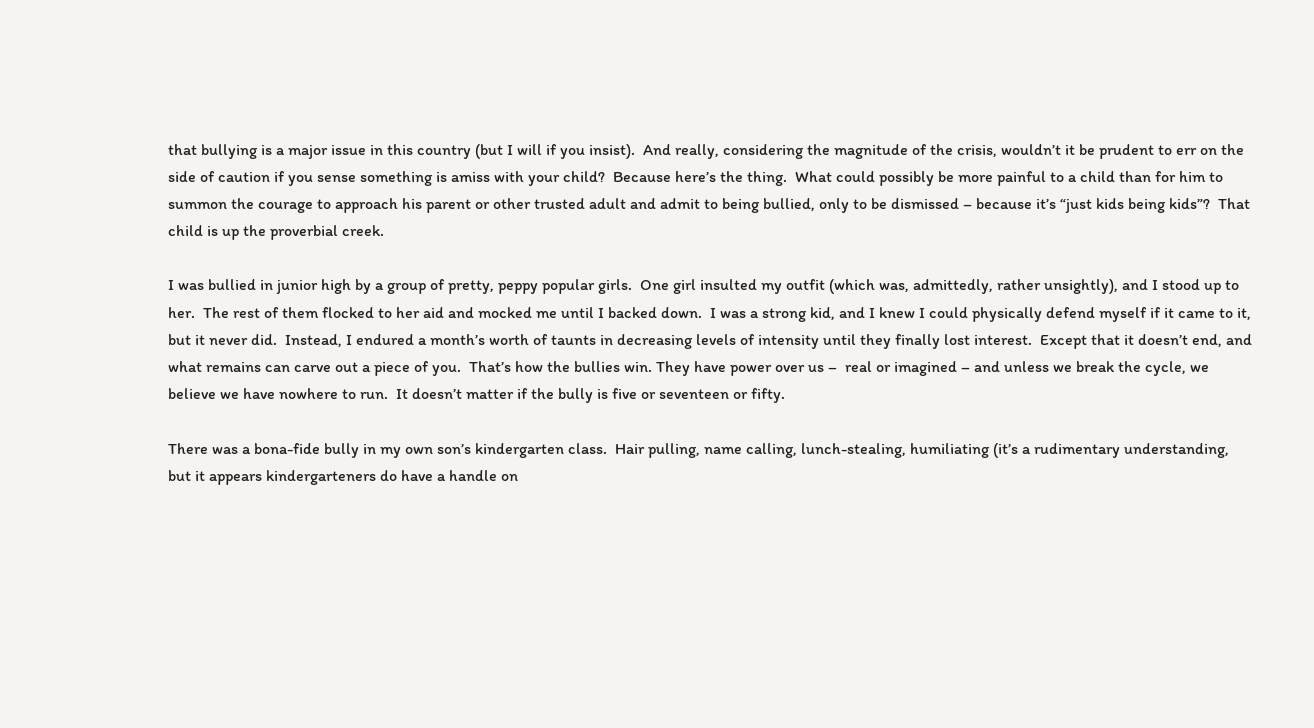that bullying is a major issue in this country (but I will if you insist).  And really, considering the magnitude of the crisis, wouldn’t it be prudent to err on the side of caution if you sense something is amiss with your child?  Because here’s the thing.  What could possibly be more painful to a child than for him to summon the courage to approach his parent or other trusted adult and admit to being bullied, only to be dismissed – because it’s “just kids being kids”?  That child is up the proverbial creek.

I was bullied in junior high by a group of pretty, peppy popular girls.  One girl insulted my outfit (which was, admittedly, rather unsightly), and I stood up to her.  The rest of them flocked to her aid and mocked me until I backed down.  I was a strong kid, and I knew I could physically defend myself if it came to it, but it never did.  Instead, I endured a month’s worth of taunts in decreasing levels of intensity until they finally lost interest.  Except that it doesn’t end, and what remains can carve out a piece of you.  That’s how the bullies win. They have power over us –  real or imagined – and unless we break the cycle, we believe we have nowhere to run.  It doesn’t matter if the bully is five or seventeen or fifty.

There was a bona-fide bully in my own son’s kindergarten class.  Hair pulling, name calling, lunch-stealing, humiliating (it’s a rudimentary understanding, but it appears kindergarteners do have a handle on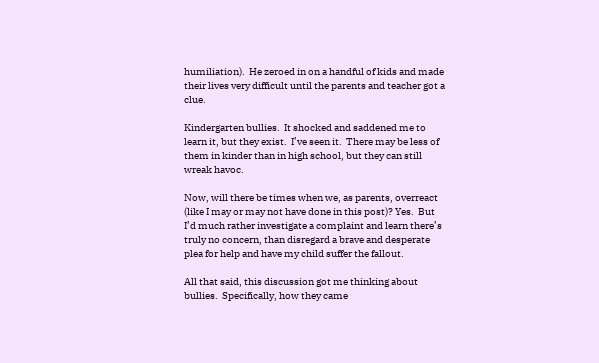humiliation).  He zeroed in on a handful of kids and made their lives very difficult until the parents and teacher got a clue.

Kindergarten bullies.  It shocked and saddened me to learn it, but they exist.  I’ve seen it.  There may be less of them in kinder than in high school, but they can still wreak havoc.

Now, will there be times when we, as parents, overreact (like I may or may not have done in this post)? Yes.  But I’d much rather investigate a complaint and learn there’s truly no concern, than disregard a brave and desperate plea for help and have my child suffer the fallout.

All that said, this discussion got me thinking about bullies.  Specifically, how they came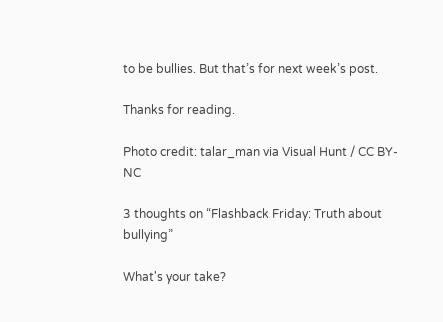to be bullies. But that’s for next week’s post.

Thanks for reading.

Photo credit: talar_man via Visual Hunt / CC BY-NC

3 thoughts on “Flashback Friday: Truth about bullying”

What's your take?